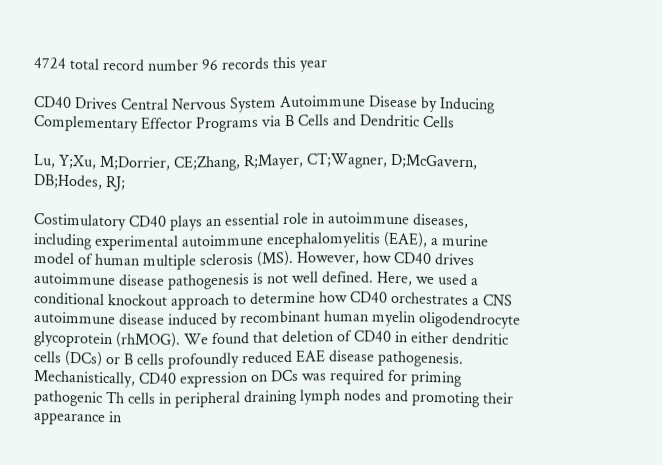4724 total record number 96 records this year

CD40 Drives Central Nervous System Autoimmune Disease by Inducing Complementary Effector Programs via B Cells and Dendritic Cells

Lu, Y;Xu, M;Dorrier, CE;Zhang, R;Mayer, CT;Wagner, D;McGavern, DB;Hodes, RJ;

Costimulatory CD40 plays an essential role in autoimmune diseases, including experimental autoimmune encephalomyelitis (EAE), a murine model of human multiple sclerosis (MS). However, how CD40 drives autoimmune disease pathogenesis is not well defined. Here, we used a conditional knockout approach to determine how CD40 orchestrates a CNS autoimmune disease induced by recombinant human myelin oligodendrocyte glycoprotein (rhMOG). We found that deletion of CD40 in either dendritic cells (DCs) or B cells profoundly reduced EAE disease pathogenesis. Mechanistically, CD40 expression on DCs was required for priming pathogenic Th cells in peripheral draining lymph nodes and promoting their appearance in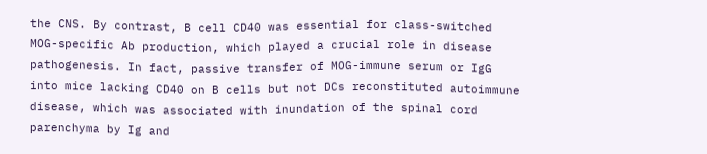the CNS. By contrast, B cell CD40 was essential for class-switched MOG-specific Ab production, which played a crucial role in disease pathogenesis. In fact, passive transfer of MOG-immune serum or IgG into mice lacking CD40 on B cells but not DCs reconstituted autoimmune disease, which was associated with inundation of the spinal cord parenchyma by Ig and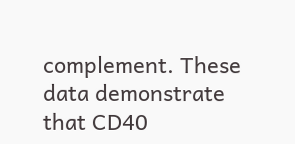complement. These data demonstrate that CD40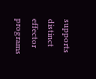supports distinct effector programs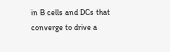in B cells and DCs that converge to drive a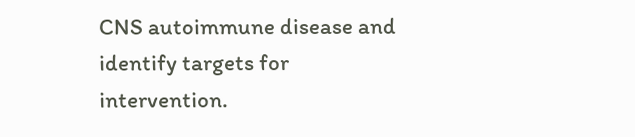CNS autoimmune disease and identify targets for intervention.